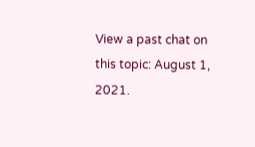View a past chat on this topic: August 1, 2021.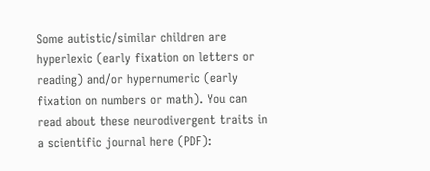Some autistic/similar children are hyperlexic (early fixation on letters or reading) and/or hypernumeric (early fixation on numbers or math). You can read about these neurodivergent traits in a scientific journal here (PDF):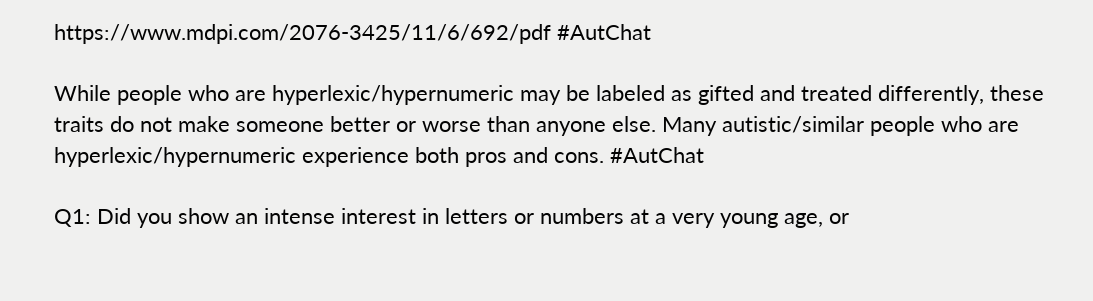https://www.mdpi.com/2076-3425/11/6/692/pdf #AutChat

While people who are hyperlexic/hypernumeric may be labeled as gifted and treated differently, these traits do not make someone better or worse than anyone else. Many autistic/similar people who are hyperlexic/hypernumeric experience both pros and cons. #AutChat

Q1: Did you show an intense interest in letters or numbers at a very young age, or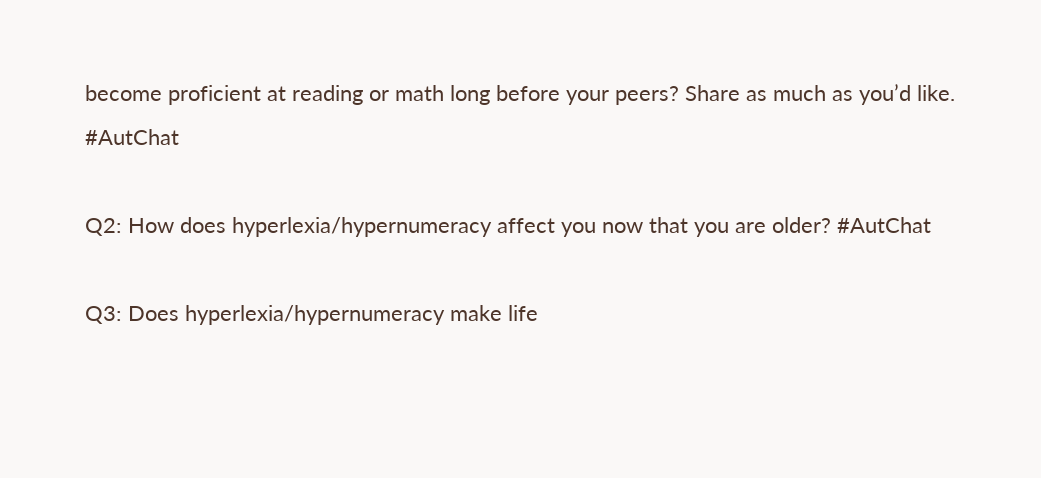become proficient at reading or math long before your peers? Share as much as you’d like. #AutChat

Q2: How does hyperlexia/hypernumeracy affect you now that you are older? #AutChat

Q3: Does hyperlexia/hypernumeracy make life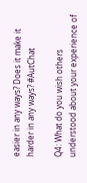easier in any ways? Does it make it harder in any ways? #AutChat

Q4: What do you wish others understood about your experience of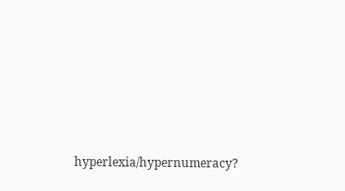hyperlexia/hypernumeracy?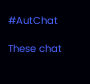#AutChat

These chat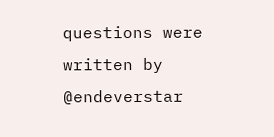questions were written by @endeverstar